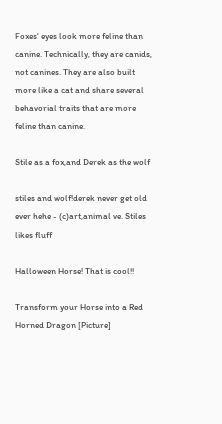Foxes' eyes look more feline than canine. Technically, they are canids, not canines. They are also built more like a cat and share several behavorial traits that are more feline than canine.

Stile as a fox,and Derek as the wolf

stiles and wolf!derek never get old ever hehe - (c)art,animal ve. Stiles likes fluff

Halloween Horse! That is cool!!

Transform your Horse into a Red Horned Dragon [Picture]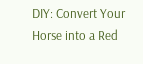DIY: Convert Your Horse into a Red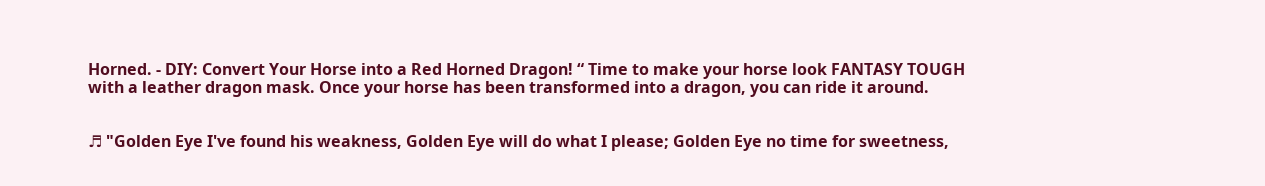Horned. - DIY: Convert Your Horse into a Red Horned Dragon! “ Time to make your horse look FANTASY TOUGH with a leather dragon mask. Once your horse has been transformed into a dragon, you can ride it around.


♬ "Golden Eye I've found his weakness, Golden Eye will do what I please; Golden Eye no time for sweetness,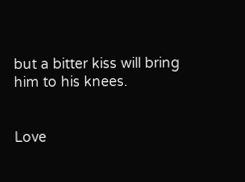but a bitter kiss will bring him to his knees.


Love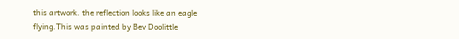this artwork. the reflection looks like an eagle flying.This was painted by Bev Doolittle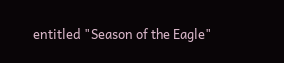entitled "Season of the Eagle"